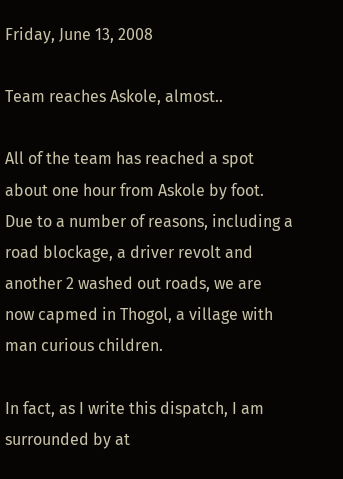Friday, June 13, 2008

Team reaches Askole, almost..

All of the team has reached a spot about one hour from Askole by foot. Due to a number of reasons, including a road blockage, a driver revolt and another 2 washed out roads, we are now capmed in Thogol, a village with man curious children.

In fact, as I write this dispatch, I am surrounded by at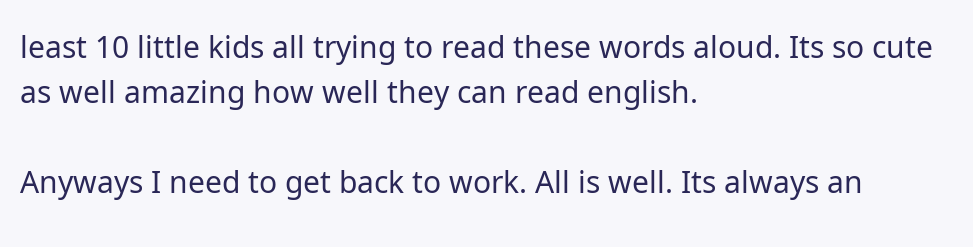least 10 little kids all trying to read these words aloud. Its so cute as well amazing how well they can read english.

Anyways I need to get back to work. All is well. Its always an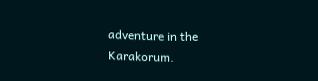adventure in the Karakorum.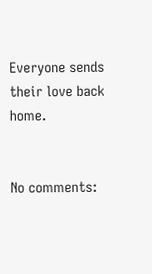Everyone sends their love back home.


No comments: